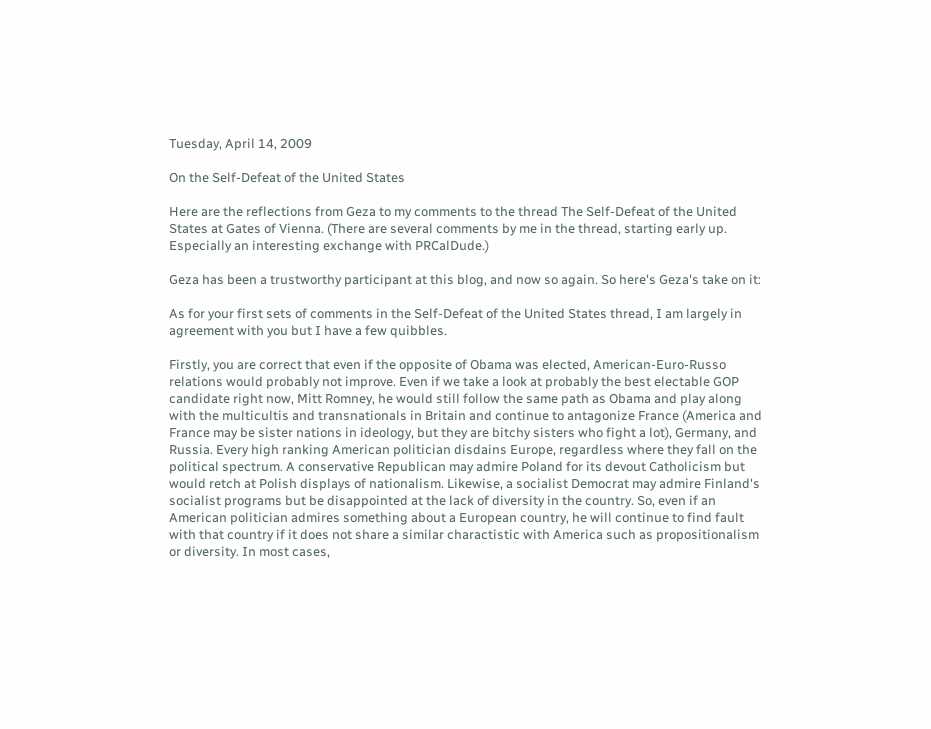Tuesday, April 14, 2009

On the Self-Defeat of the United States

Here are the reflections from Geza to my comments to the thread The Self-Defeat of the United States at Gates of Vienna. (There are several comments by me in the thread, starting early up. Especially an interesting exchange with PRCalDude.)

Geza has been a trustworthy participant at this blog, and now so again. So here's Geza's take on it:

As for your first sets of comments in the Self-Defeat of the United States thread, I am largely in agreement with you but I have a few quibbles.

Firstly, you are correct that even if the opposite of Obama was elected, American-Euro-Russo relations would probably not improve. Even if we take a look at probably the best electable GOP candidate right now, Mitt Romney, he would still follow the same path as Obama and play along with the multicultis and transnationals in Britain and continue to antagonize France (America and France may be sister nations in ideology, but they are bitchy sisters who fight a lot), Germany, and Russia. Every high ranking American politician disdains Europe, regardless where they fall on the political spectrum. A conservative Republican may admire Poland for its devout Catholicism but would retch at Polish displays of nationalism. Likewise, a socialist Democrat may admire Finland's socialist programs but be disappointed at the lack of diversity in the country. So, even if an American politician admires something about a European country, he will continue to find fault with that country if it does not share a similar charactistic with America such as propositionalism or diversity. In most cases,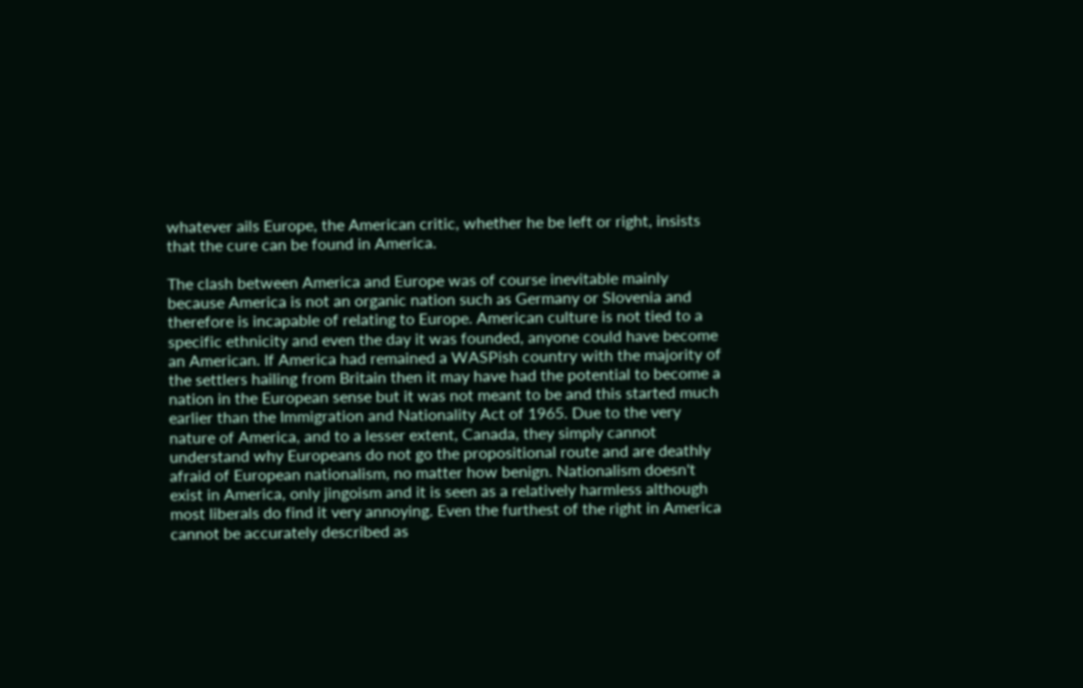whatever ails Europe, the American critic, whether he be left or right, insists that the cure can be found in America.

The clash between America and Europe was of course inevitable mainly because America is not an organic nation such as Germany or Slovenia and therefore is incapable of relating to Europe. American culture is not tied to a specific ethnicity and even the day it was founded, anyone could have become an American. If America had remained a WASPish country with the majority of the settlers hailing from Britain then it may have had the potential to become a nation in the European sense but it was not meant to be and this started much earlier than the Immigration and Nationality Act of 1965. Due to the very nature of America, and to a lesser extent, Canada, they simply cannot understand why Europeans do not go the propositional route and are deathly afraid of European nationalism, no matter how benign. Nationalism doesn't exist in America, only jingoism and it is seen as a relatively harmless although most liberals do find it very annoying. Even the furthest of the right in America cannot be accurately described as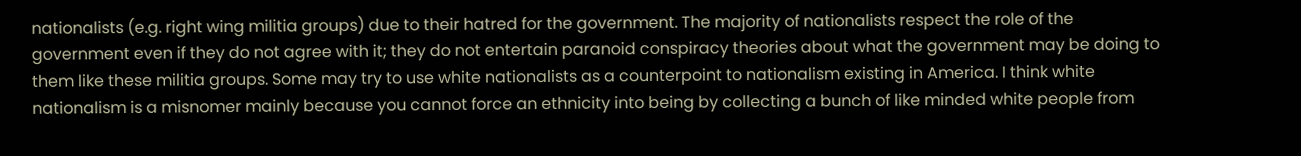nationalists (e.g. right wing militia groups) due to their hatred for the government. The majority of nationalists respect the role of the government even if they do not agree with it; they do not entertain paranoid conspiracy theories about what the government may be doing to them like these militia groups. Some may try to use white nationalists as a counterpoint to nationalism existing in America. I think white nationalism is a misnomer mainly because you cannot force an ethnicity into being by collecting a bunch of like minded white people from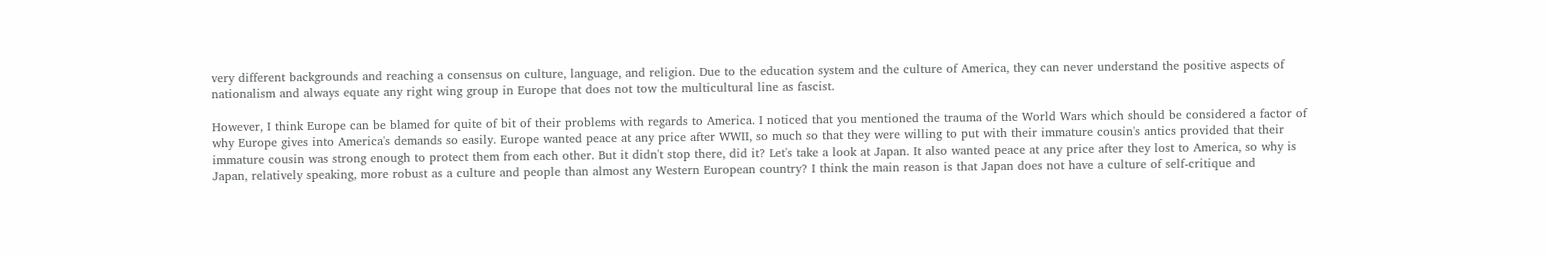very different backgrounds and reaching a consensus on culture, language, and religion. Due to the education system and the culture of America, they can never understand the positive aspects of nationalism and always equate any right wing group in Europe that does not tow the multicultural line as fascist.

However, I think Europe can be blamed for quite of bit of their problems with regards to America. I noticed that you mentioned the trauma of the World Wars which should be considered a factor of why Europe gives into America's demands so easily. Europe wanted peace at any price after WWII, so much so that they were willing to put with their immature cousin's antics provided that their immature cousin was strong enough to protect them from each other. But it didn't stop there, did it? Let's take a look at Japan. It also wanted peace at any price after they lost to America, so why is Japan, relatively speaking, more robust as a culture and people than almost any Western European country? I think the main reason is that Japan does not have a culture of self-critique and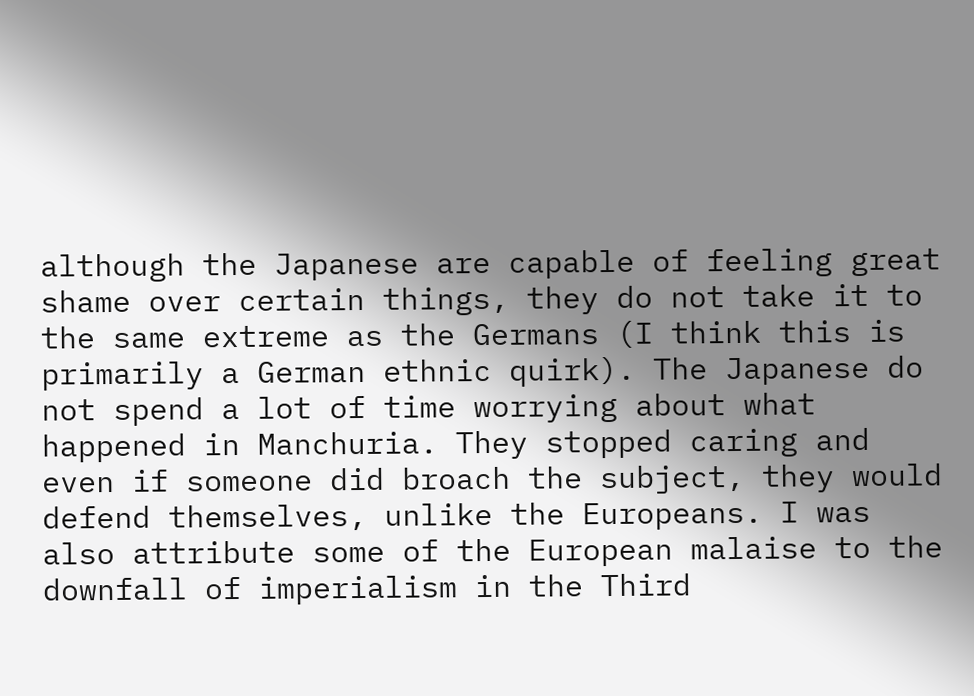although the Japanese are capable of feeling great shame over certain things, they do not take it to the same extreme as the Germans (I think this is primarily a German ethnic quirk). The Japanese do not spend a lot of time worrying about what happened in Manchuria. They stopped caring and even if someone did broach the subject, they would defend themselves, unlike the Europeans. I was also attribute some of the European malaise to the downfall of imperialism in the Third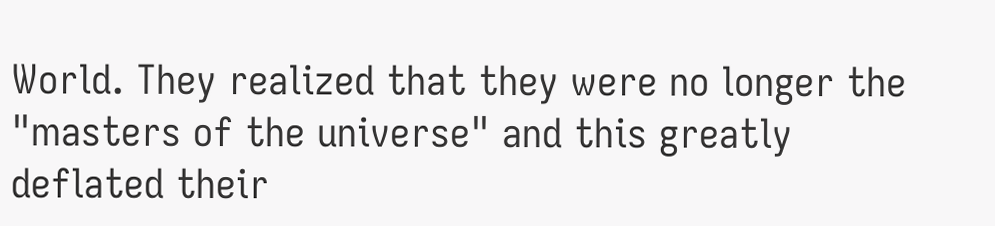World. They realized that they were no longer the "masters of the universe" and this greatly deflated their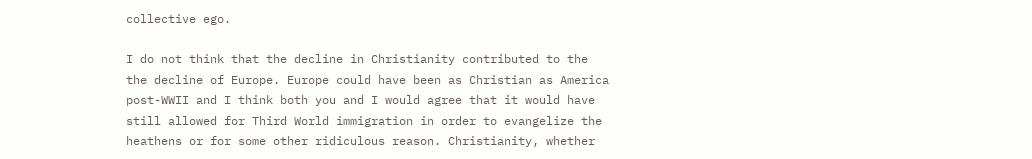collective ego.

I do not think that the decline in Christianity contributed to the the decline of Europe. Europe could have been as Christian as America post-WWII and I think both you and I would agree that it would have still allowed for Third World immigration in order to evangelize the heathens or for some other ridiculous reason. Christianity, whether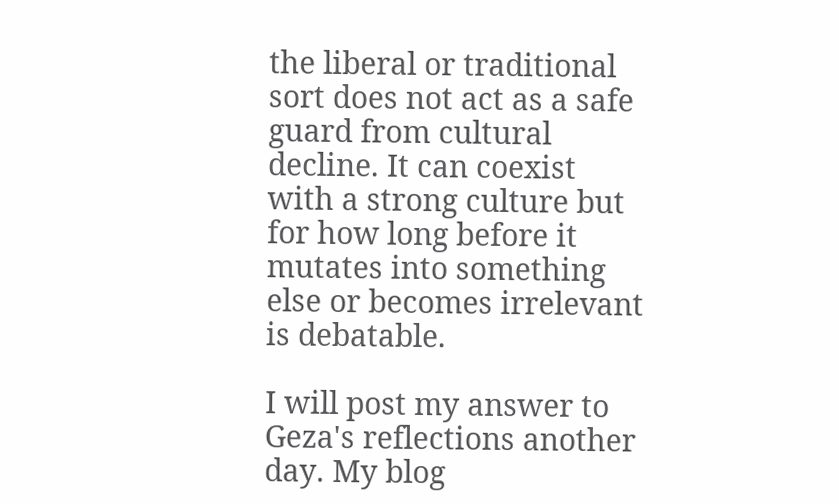the liberal or traditional sort does not act as a safe guard from cultural decline. It can coexist with a strong culture but for how long before it mutates into something else or becomes irrelevant is debatable.

I will post my answer to Geza's reflections another day. My blog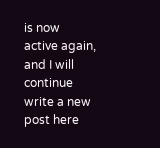is now active again, and I will continue write a new post here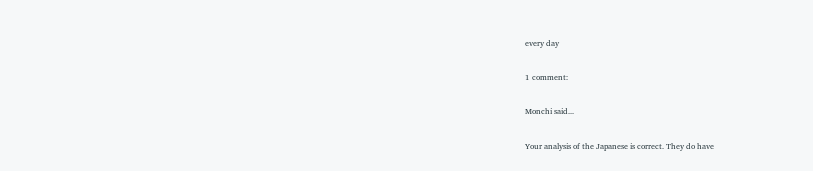every day

1 comment:

Monchi said...

Your analysis of the Japanese is correct. They do have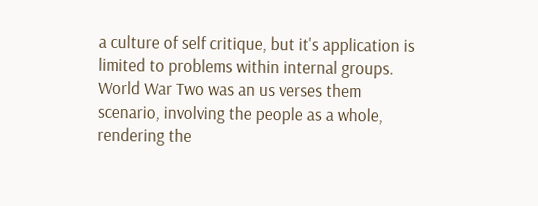a culture of self critique, but it's application is limited to problems within internal groups. World War Two was an us verses them scenario, involving the people as a whole, rendering the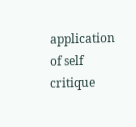application of self critique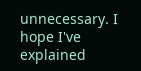unnecessary. I hope I've explained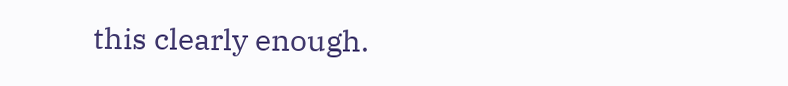this clearly enough.